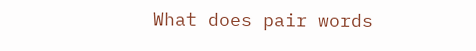What does pair words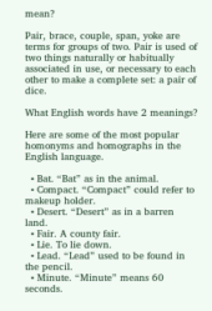mean?

Pair, brace, couple, span, yoke are terms for groups of two. Pair is used of two things naturally or habitually associated in use, or necessary to each other to make a complete set: a pair of dice.

What English words have 2 meanings?

Here are some of the most popular homonyms and homographs in the English language.

  • Bat. “Bat” as in the animal.
  • Compact. “Compact” could refer to makeup holder.
  • Desert. “Desert” as in a barren land.
  • Fair. A county fair.
  • Lie. To lie down.
  • Lead. “Lead” used to be found in the pencil.
  • Minute. “Minute” means 60 seconds.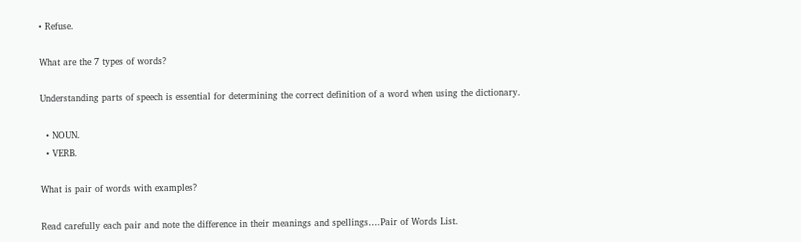• Refuse.

What are the 7 types of words?

Understanding parts of speech is essential for determining the correct definition of a word when using the dictionary.

  • NOUN.
  • VERB.

What is pair of words with examples?

Read carefully each pair and note the difference in their meanings and spellings….Pair of Words List.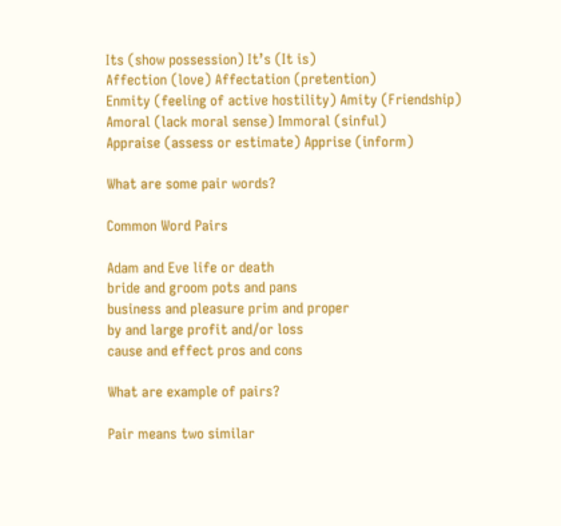Its (show possession) It’s (It is)
Affection (love) Affectation (pretention)
Enmity (feeling of active hostility) Amity (Friendship)
Amoral (lack moral sense) Immoral (sinful)
Appraise (assess or estimate) Apprise (inform)

What are some pair words?

Common Word Pairs

Adam and Eve life or death
bride and groom pots and pans
business and pleasure prim and proper
by and large profit and/or loss
cause and effect pros and cons

What are example of pairs?

Pair means two similar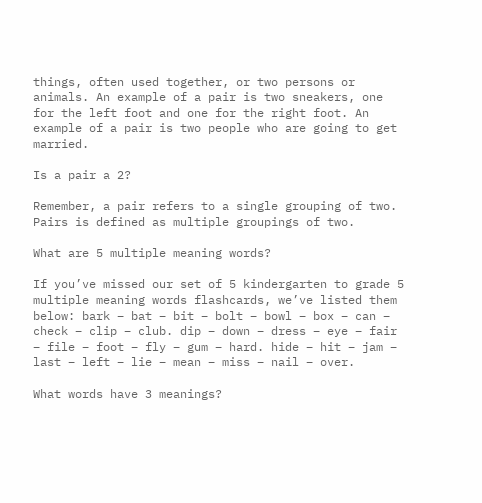things, often used together, or two persons or animals. An example of a pair is two sneakers, one for the left foot and one for the right foot. An example of a pair is two people who are going to get married.

Is a pair a 2?

Remember, a pair refers to a single grouping of two. Pairs is defined as multiple groupings of two.

What are 5 multiple meaning words?

If you’ve missed our set of 5 kindergarten to grade 5 multiple meaning words flashcards, we’ve listed them below: bark – bat – bit – bolt – bowl – box – can – check – clip – club. dip – down – dress – eye – fair – file – foot – fly – gum – hard. hide – hit – jam – last – left – lie – mean – miss – nail – over.

What words have 3 meanings?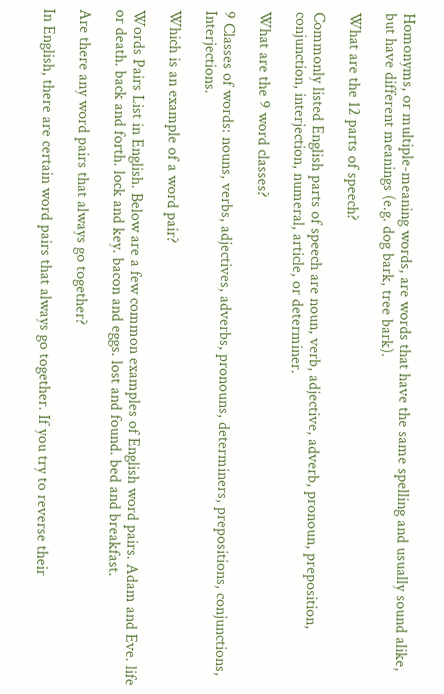Homonyms, or multiple-meaning words, are words that have the same spelling and usually sound alike, but have different meanings (e.g. dog bark, tree bark).

What are the 12 parts of speech?

Commonly listed English parts of speech are noun, verb, adjective, adverb, pronoun, preposition, conjunction, interjection, numeral, article, or determiner.

What are the 9 word classes?

9 Classes of words: nouns, verbs, adjectives, adverbs, pronouns, determiners, prepositions, conjunctions, Interjections.

Which is an example of a word pair?

Words Pairs List in English. Below are a few common examples of English word pairs. Adam and Eve. life or death. back and forth. lock and key. bacon and eggs. lost and found. bed and breakfast.

Are there any word pairs that always go together?

In English, there are certain word pairs that always go together. If you try to reverse their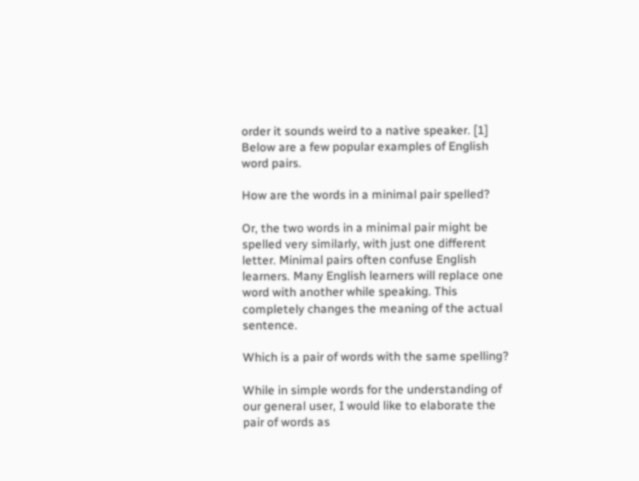order it sounds weird to a native speaker. [1] Below are a few popular examples of English word pairs.

How are the words in a minimal pair spelled?

Or, the two words in a minimal pair might be spelled very similarly, with just one different letter. Minimal pairs often confuse English learners. Many English learners will replace one word with another while speaking. This completely changes the meaning of the actual sentence.

Which is a pair of words with the same spelling?

While in simple words for the understanding of our general user, I would like to elaborate the pair of words as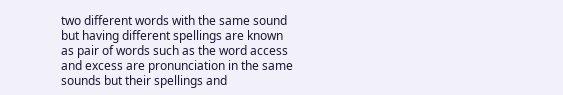two different words with the same sound but having different spellings are known as pair of words such as the word access and excess are pronunciation in the same sounds but their spellings and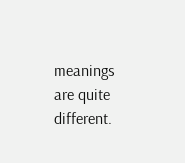meanings are quite different.